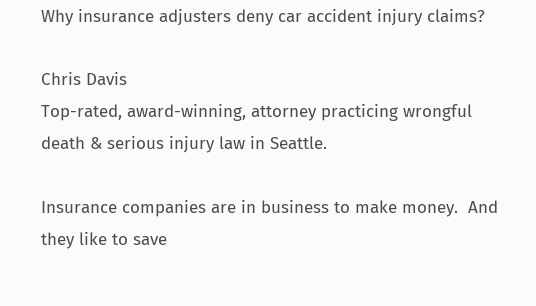Why insurance adjusters deny car accident injury claims?

Chris Davis
Top-rated, award-winning, attorney practicing wrongful death & serious injury law in Seattle.

Insurance companies are in business to make money.  And they like to save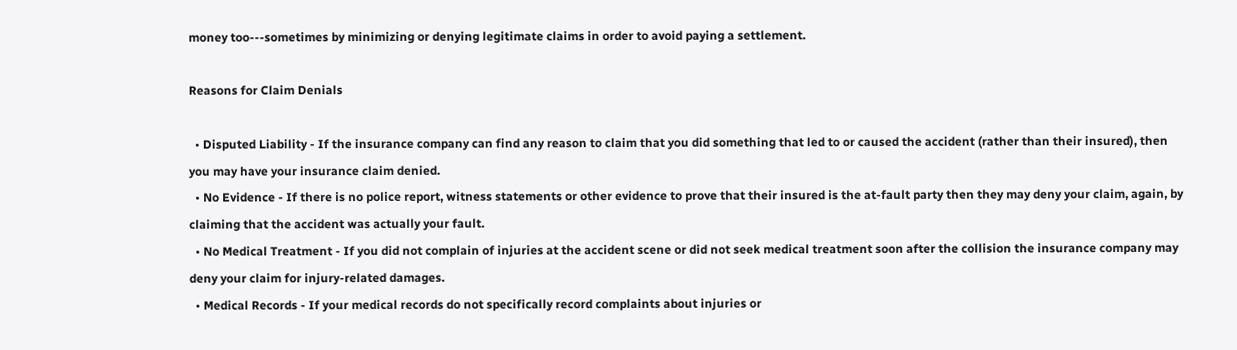money too---sometimes by minimizing or denying legitimate claims in order to avoid paying a settlement.

Reasons for Claim Denials

  • Disputed Liability - If the insurance company can find any reason to claim that you did something that led to or caused the accident (rather than their insured), then you may have your insurance claim denied.
  • No Evidence - If there is no police report, witness statements or other evidence to prove that their insured is the at-fault party then they may deny your claim, again, by claiming that the accident was actually your fault.
  • No Medical Treatment - If you did not complain of injuries at the accident scene or did not seek medical treatment soon after the collision the insurance company may deny your claim for injury-related damages.
  • Medical Records - If your medical records do not specifically record complaints about injuries or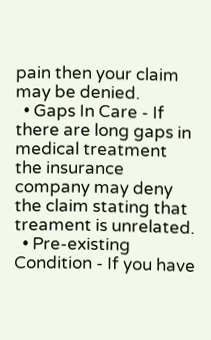pain then your claim may be denied.
  • Gaps In Care - If there are long gaps in medical treatment the insurance company may deny the claim stating that treament is unrelated.
  • Pre-existing Condition - If you have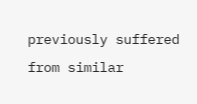previously suffered from similar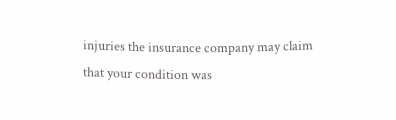injuries the insurance company may claim that your condition was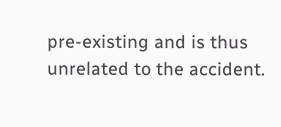pre-existing and is thus unrelated to the accident.